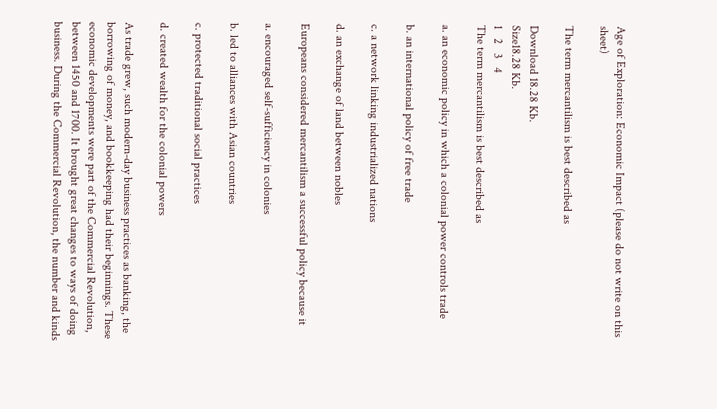Age of Exploration: Economic Impact (please do not write on this sheet)

The term mercantilism is best described as

Download 18.28 Kb.
Size18.28 Kb.
1   2   3   4
The term mercantilism is best described as

a. an economic policy in which a colonial power controls trade

b. an international policy of free trade

c. a network linking industrialized nations

d. an exchange of land between nobles

Europeans considered mercantilism a successful policy because it

a. encouraged self-sufficiency in colonies

b. led to alliances with Asian countries

c. protected traditional social practices

d. created wealth for the colonial powers

As trade grew, such modern-day business practices as banking, the borrowing of money, and bookkeeping had their beginnings. These economic developments were part of the Commercial Revolution, between 1450 and 1700. It brought great changes to ways of doing business. During the Commercial Revolution, the number and kinds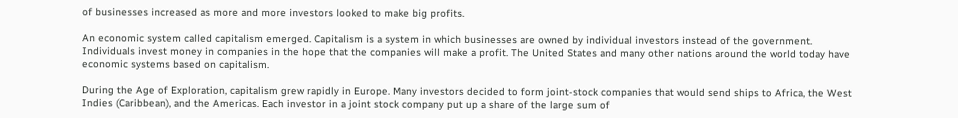of businesses increased as more and more investors looked to make big profits.

An economic system called capitalism emerged. Capitalism is a system in which businesses are owned by individual investors instead of the government. Individuals invest money in companies in the hope that the companies will make a profit. The United States and many other nations around the world today have economic systems based on capitalism.

During the Age of Exploration, capitalism grew rapidly in Europe. Many investors decided to form joint-stock companies that would send ships to Africa, the West Indies (Caribbean), and the Americas. Each investor in a joint stock company put up a share of the large sum of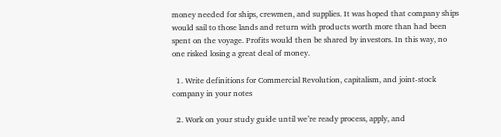money needed for ships, crewmen, and supplies. It was hoped that company ships would sail to those lands and return with products worth more than had been spent on the voyage. Profits would then be shared by investors. In this way, no one risked losing a great deal of money.

  1. Write definitions for Commercial Revolution, capitalism, and joint-stock company in your notes

  2. Work on your study guide until we’re ready process, apply, and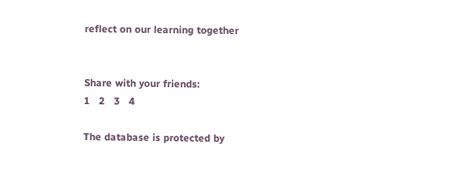reflect on our learning together


Share with your friends:
1   2   3   4

The database is protected by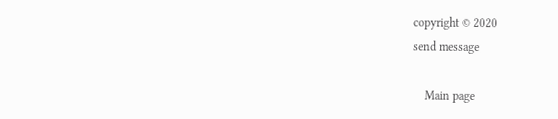copyright © 2020
send message

    Main page